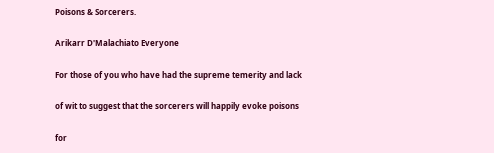Poisons & Sorcerers.

Arikarr D'Malachiato Everyone

For those of you who have had the supreme temerity and lack

of wit to suggest that the sorcerers will happily evoke poisons

for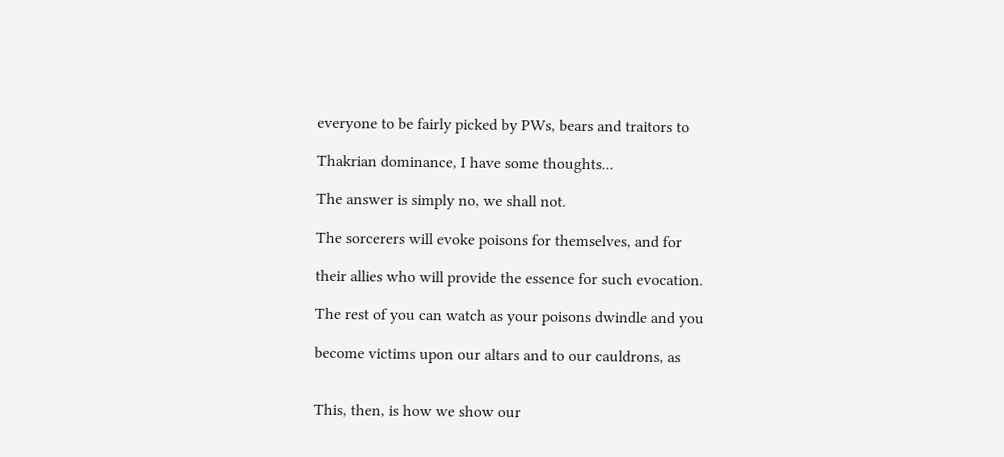everyone to be fairly picked by PWs, bears and traitors to

Thakrian dominance, I have some thoughts...

The answer is simply no, we shall not.

The sorcerers will evoke poisons for themselves, and for

their allies who will provide the essence for such evocation.

The rest of you can watch as your poisons dwindle and you

become victims upon our altars and to our cauldrons, as


This, then, is how we show our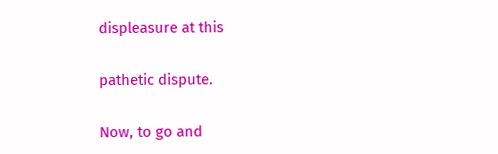displeasure at this

pathetic dispute.

Now, to go and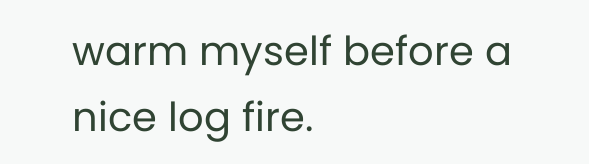warm myself before a nice log fire.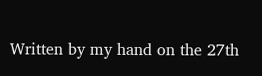Written by my hand on the 27th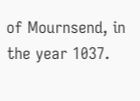of Mournsend, in the year 1037.